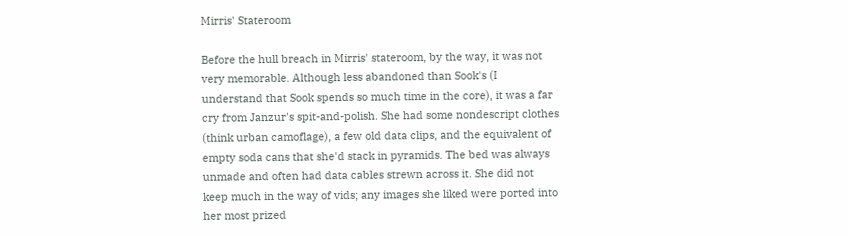Mirris' Stateroom

Before the hull breach in Mirris' stateroom, by the way, it was not very memorable. Although less abandoned than Sook's (I understand that Sook spends so much time in the core), it was a far cry from Janzur's spit-and-polish. She had some nondescript clothes (think urban camoflage), a few old data clips, and the equivalent of empty soda cans that she'd stack in pyramids. The bed was always unmade and often had data cables strewn across it. She did not keep much in the way of vids; any images she liked were ported into her most prized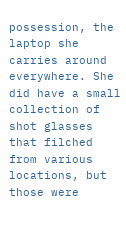possession, the laptop she carries around everywhere. She did have a small collection of shot glasses that filched from various locations, but those were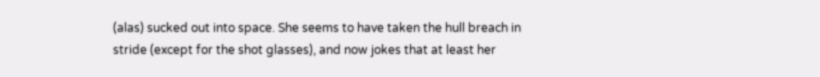(alas) sucked out into space. She seems to have taken the hull breach in stride (except for the shot glasses), and now jokes that at least her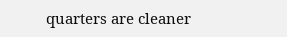quarters are cleaner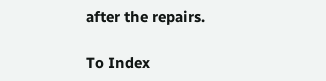after the repairs.

To Index